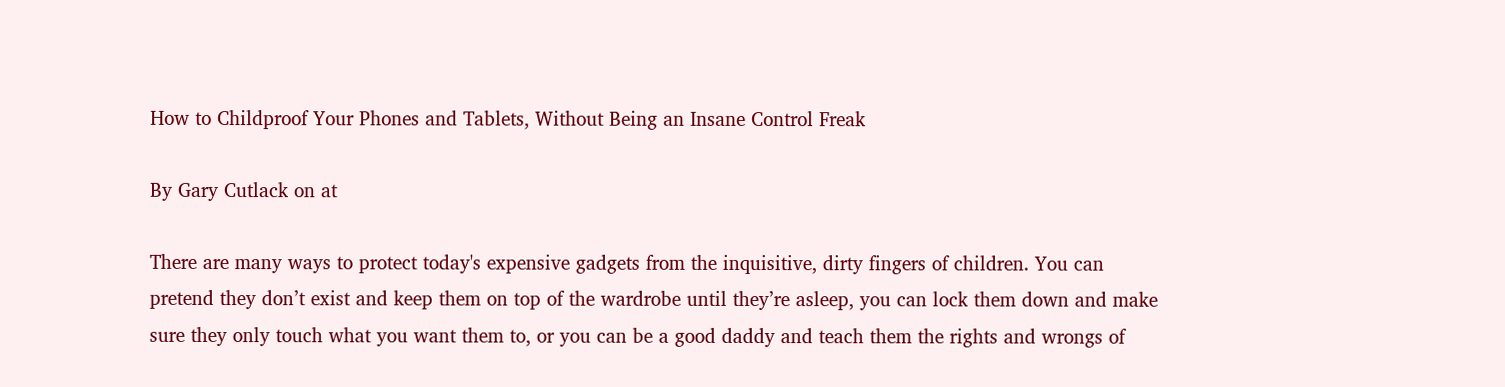How to Childproof Your Phones and Tablets, Without Being an Insane Control Freak

By Gary Cutlack on at

There are many ways to protect today's expensive gadgets from the inquisitive, dirty fingers of children. You can pretend they don’t exist and keep them on top of the wardrobe until they’re asleep, you can lock them down and make sure they only touch what you want them to, or you can be a good daddy and teach them the rights and wrongs of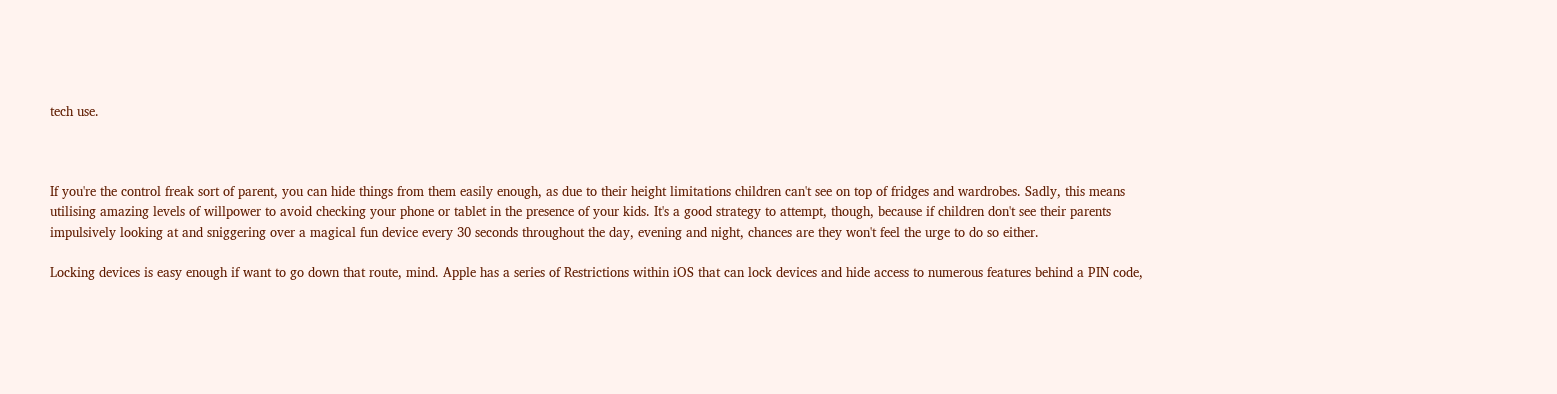tech use.



If you're the control freak sort of parent, you can hide things from them easily enough, as due to their height limitations children can't see on top of fridges and wardrobes. Sadly, this means utilising amazing levels of willpower to avoid checking your phone or tablet in the presence of your kids. It's a good strategy to attempt, though, because if children don't see their parents impulsively looking at and sniggering over a magical fun device every 30 seconds throughout the day, evening and night, chances are they won't feel the urge to do so either.

Locking devices is easy enough if want to go down that route, mind. Apple has a series of Restrictions within iOS that can lock devices and hide access to numerous features behind a PIN code,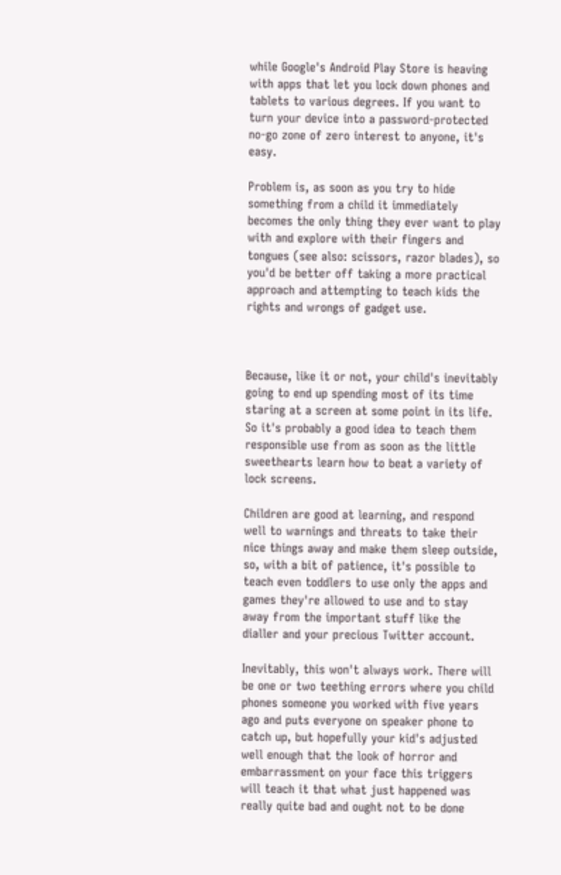while Google's Android Play Store is heaving with apps that let you lock down phones and tablets to various degrees. If you want to turn your device into a password-protected no-go zone of zero interest to anyone, it's easy.

Problem is, as soon as you try to hide something from a child it immediately becomes the only thing they ever want to play with and explore with their fingers and tongues (see also: scissors, razor blades), so you'd be better off taking a more practical approach and attempting to teach kids the rights and wrongs of gadget use.



Because, like it or not, your child's inevitably going to end up spending most of its time staring at a screen at some point in its life. So it's probably a good idea to teach them responsible use from as soon as the little sweethearts learn how to beat a variety of lock screens.

Children are good at learning, and respond well to warnings and threats to take their nice things away and make them sleep outside, so, with a bit of patience, it's possible to teach even toddlers to use only the apps and games they're allowed to use and to stay away from the important stuff like the dialler and your precious Twitter account.

Inevitably, this won't always work. There will be one or two teething errors where you child phones someone you worked with five years ago and puts everyone on speaker phone to catch up, but hopefully your kid's adjusted well enough that the look of horror and embarrassment on your face this triggers will teach it that what just happened was really quite bad and ought not to be done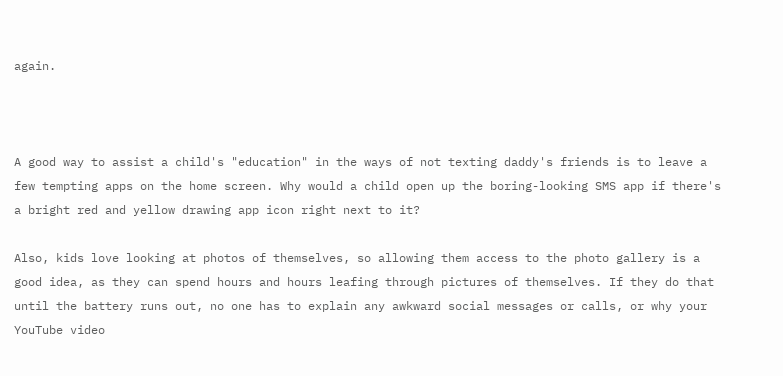again.



A good way to assist a child's "education" in the ways of not texting daddy's friends is to leave a few tempting apps on the home screen. Why would a child open up the boring-looking SMS app if there's a bright red and yellow drawing app icon right next to it?

Also, kids love looking at photos of themselves, so allowing them access to the photo gallery is a good idea, as they can spend hours and hours leafing through pictures of themselves. If they do that until the battery runs out, no one has to explain any awkward social messages or calls, or why your YouTube video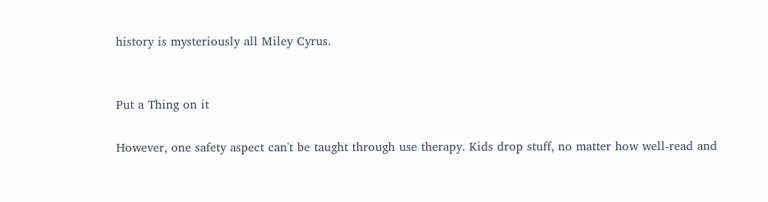history is mysteriously all Miley Cyrus.


Put a Thing on it

However, one safety aspect can't be taught through use therapy. Kids drop stuff, no matter how well-read and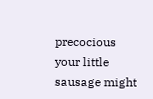precocious your little sausage might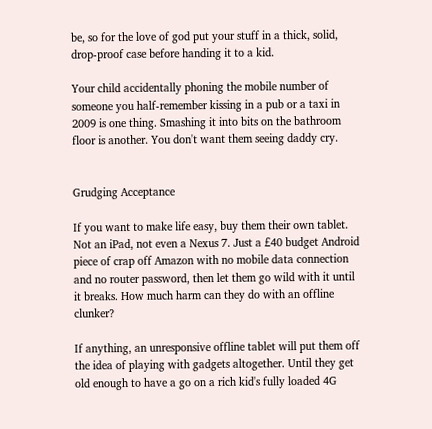be, so for the love of god put your stuff in a thick, solid, drop-proof case before handing it to a kid.

Your child accidentally phoning the mobile number of someone you half-remember kissing in a pub or a taxi in 2009 is one thing. Smashing it into bits on the bathroom floor is another. You don't want them seeing daddy cry.


Grudging Acceptance

If you want to make life easy, buy them their own tablet. Not an iPad, not even a Nexus 7. Just a £40 budget Android piece of crap off Amazon with no mobile data connection and no router password, then let them go wild with it until it breaks. How much harm can they do with an offline clunker?

If anything, an unresponsive offline tablet will put them off the idea of playing with gadgets altogether. Until they get old enough to have a go on a rich kid's fully loaded 4G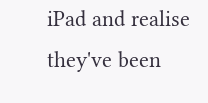iPad and realise they've been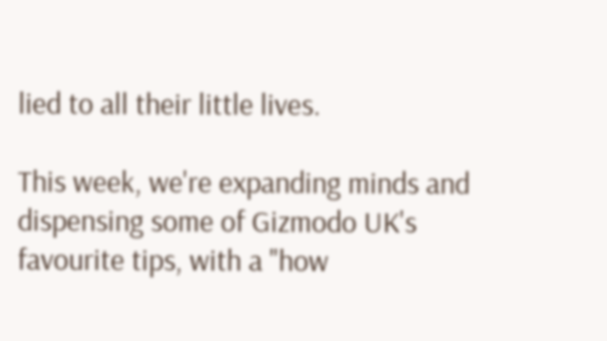lied to all their little lives.

This week, we're expanding minds and dispensing some of Gizmodo UK's favourite tips, with a "how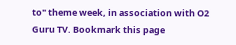to" theme week, in association with O2 Guru TV. Bookmark this page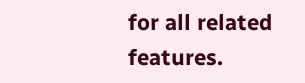for all related features.